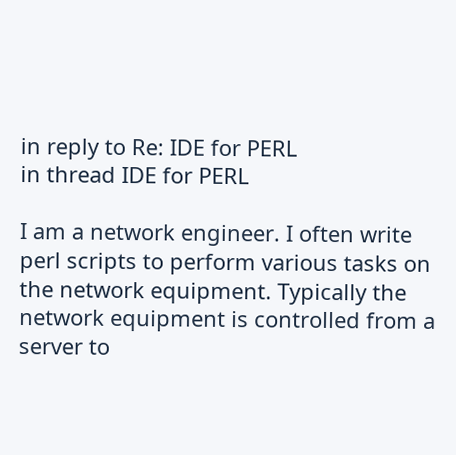in reply to Re: IDE for PERL
in thread IDE for PERL

I am a network engineer. I often write perl scripts to perform various tasks on the network equipment. Typically the network equipment is controlled from a server to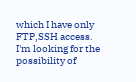which I have only FTP,SSH access. I'm looking for the possibility of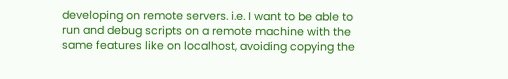developing on remote servers. i.e. I want to be able to run and debug scripts on a remote machine with the same features like on localhost, avoiding copying the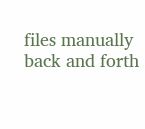files manually back and forth